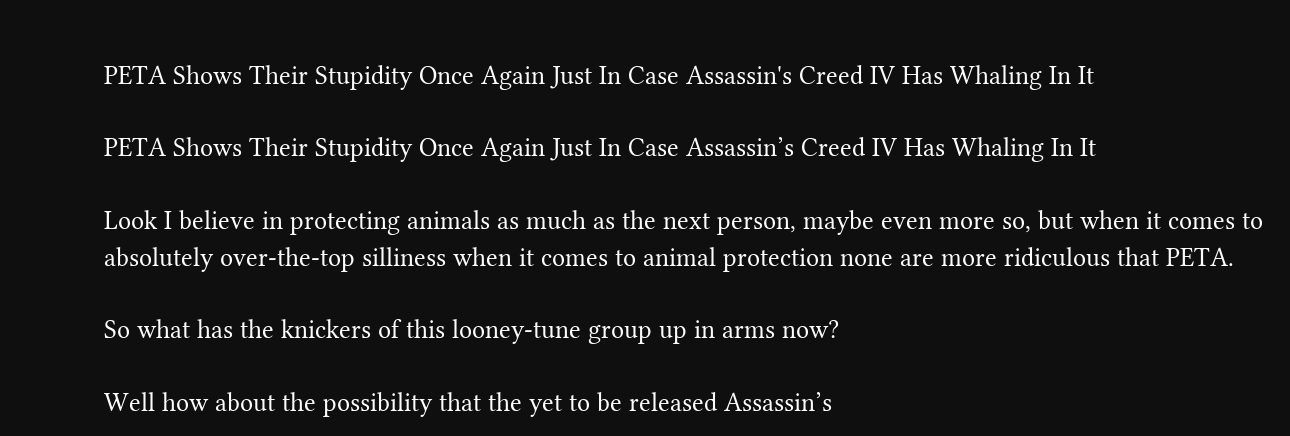PETA Shows Their Stupidity Once Again Just In Case Assassin's Creed IV Has Whaling In It

PETA Shows Their Stupidity Once Again Just In Case Assassin’s Creed IV Has Whaling In It

Look I believe in protecting animals as much as the next person, maybe even more so, but when it comes to absolutely over-the-top silliness when it comes to animal protection none are more ridiculous that PETA.

So what has the knickers of this looney-tune group up in arms now?

Well how about the possibility that the yet to be released Assassin’s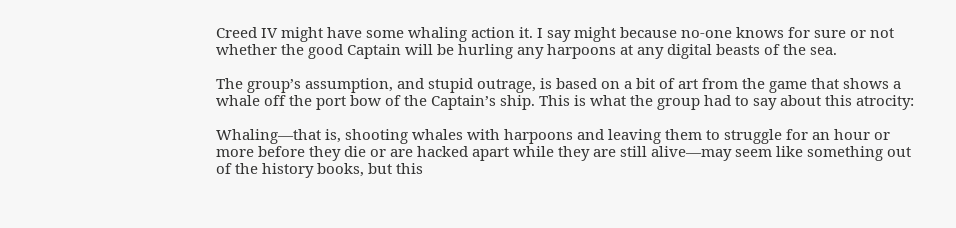Creed IV might have some whaling action it. I say might because no-one knows for sure or not whether the good Captain will be hurling any harpoons at any digital beasts of the sea.

The group’s assumption, and stupid outrage, is based on a bit of art from the game that shows a whale off the port bow of the Captain’s ship. This is what the group had to say about this atrocity:

Whaling—that is, shooting whales with harpoons and leaving them to struggle for an hour or more before they die or are hacked apart while they are still alive—may seem like something out of the history books, but this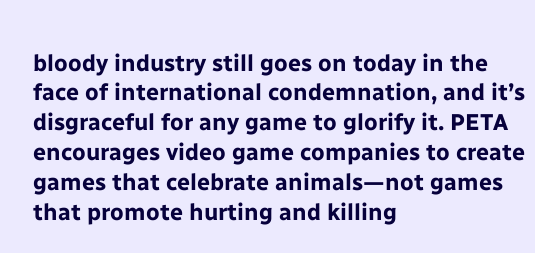bloody industry still goes on today in the face of international condemnation, and it’s disgraceful for any game to glorify it. PETA encourages video game companies to create games that celebrate animals—not games that promote hurting and killing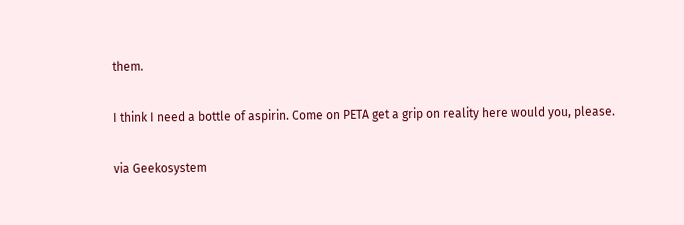them.

I think I need a bottle of aspirin. Come on PETA get a grip on reality here would you, please.

via Geekosystem